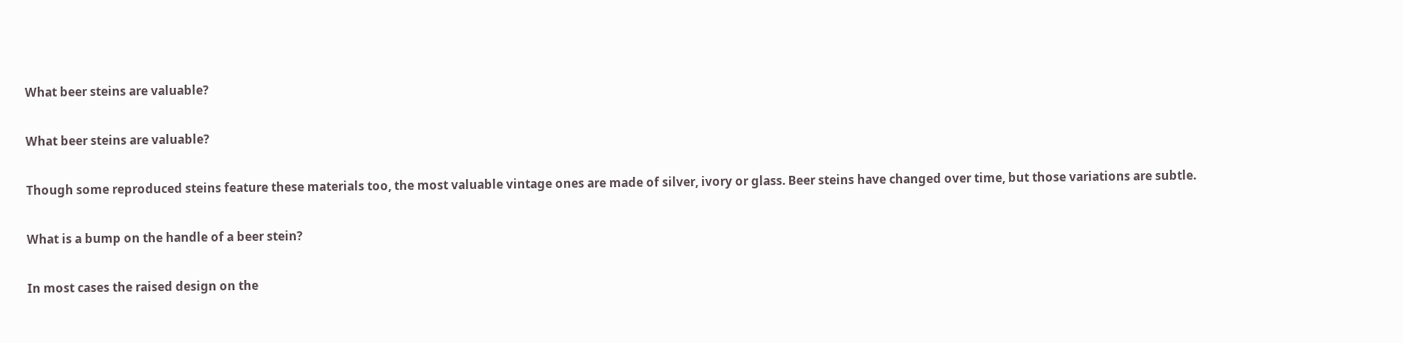What beer steins are valuable?

What beer steins are valuable?

Though some reproduced steins feature these materials too, the most valuable vintage ones are made of silver, ivory or glass. Beer steins have changed over time, but those variations are subtle.

What is a bump on the handle of a beer stein?

In most cases the raised design on the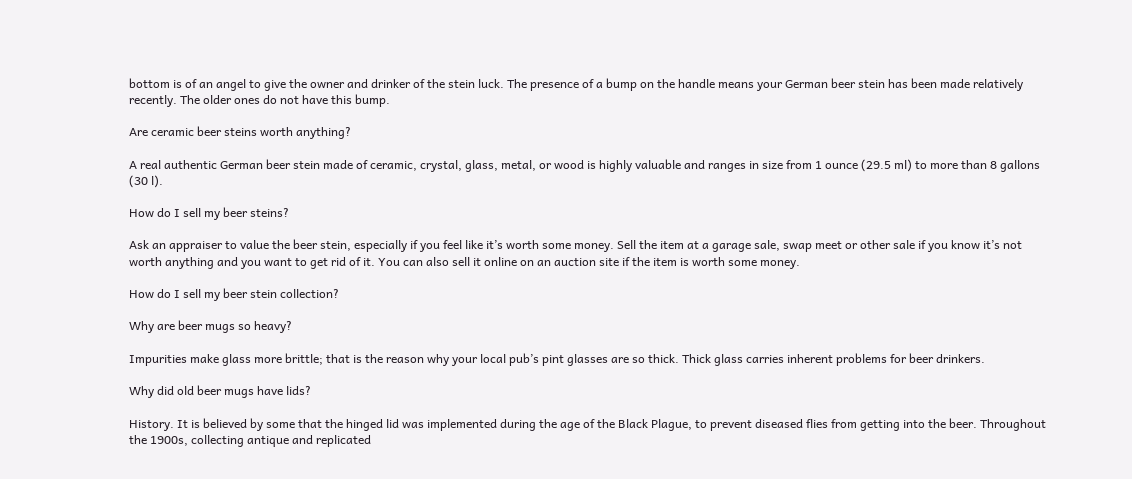bottom is of an angel to give the owner and drinker of the stein luck. The presence of a bump on the handle means your German beer stein has been made relatively recently. The older ones do not have this bump.

Are ceramic beer steins worth anything?

A real authentic German beer stein made of ceramic, crystal, glass, metal, or wood is highly valuable and ranges in size from 1 ounce (29.5 ml) to more than 8 gallons (30 l).

How do I sell my beer steins?

Ask an appraiser to value the beer stein, especially if you feel like it’s worth some money. Sell the item at a garage sale, swap meet or other sale if you know it’s not worth anything and you want to get rid of it. You can also sell it online on an auction site if the item is worth some money.

How do I sell my beer stein collection?

Why are beer mugs so heavy?

Impurities make glass more brittle; that is the reason why your local pub’s pint glasses are so thick. Thick glass carries inherent problems for beer drinkers.

Why did old beer mugs have lids?

History. It is believed by some that the hinged lid was implemented during the age of the Black Plague, to prevent diseased flies from getting into the beer. Throughout the 1900s, collecting antique and replicated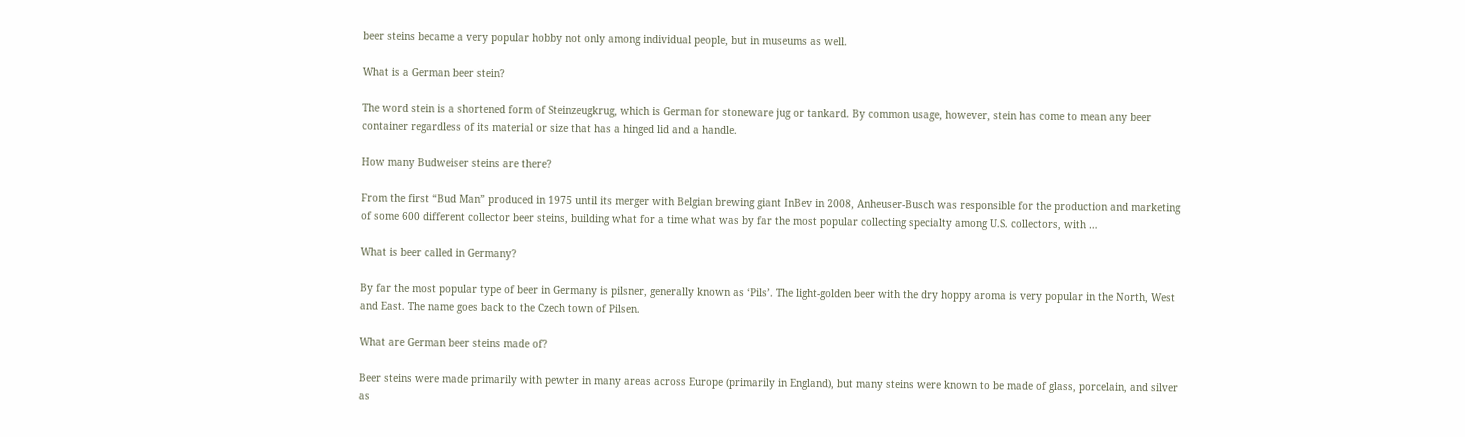beer steins became a very popular hobby not only among individual people, but in museums as well.

What is a German beer stein?

The word stein is a shortened form of Steinzeugkrug, which is German for stoneware jug or tankard. By common usage, however, stein has come to mean any beer container regardless of its material or size that has a hinged lid and a handle.

How many Budweiser steins are there?

From the first “Bud Man” produced in 1975 until its merger with Belgian brewing giant InBev in 2008, Anheuser-Busch was responsible for the production and marketing of some 600 different collector beer steins, building what for a time what was by far the most popular collecting specialty among U.S. collectors, with …

What is beer called in Germany?

By far the most popular type of beer in Germany is pilsner, generally known as ‘Pils’. The light-golden beer with the dry hoppy aroma is very popular in the North, West and East. The name goes back to the Czech town of Pilsen.

What are German beer steins made of?

Beer steins were made primarily with pewter in many areas across Europe (primarily in England), but many steins were known to be made of glass, porcelain, and silver as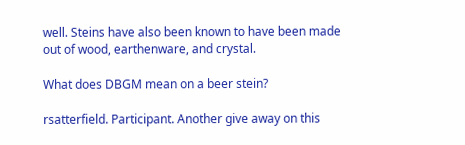well. Steins have also been known to have been made out of wood, earthenware, and crystal.

What does DBGM mean on a beer stein?

rsatterfield. Participant. Another give away on this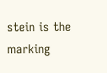stein is the marking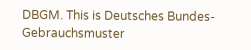DBGM. This is Deutsches Bundes-Gebrauchsmuster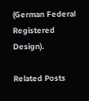(German Federal Registered Design).

Related Posts